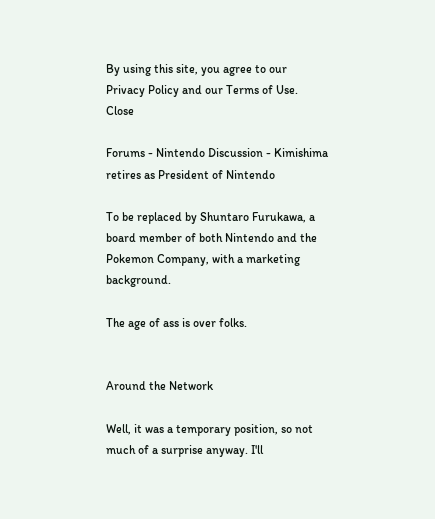By using this site, you agree to our Privacy Policy and our Terms of Use. Close

Forums - Nintendo Discussion - Kimishima retires as President of Nintendo

To be replaced by Shuntaro Furukawa, a board member of both Nintendo and the Pokemon Company, with a marketing background.

The age of ass is over folks.


Around the Network

Well, it was a temporary position, so not much of a surprise anyway. I'll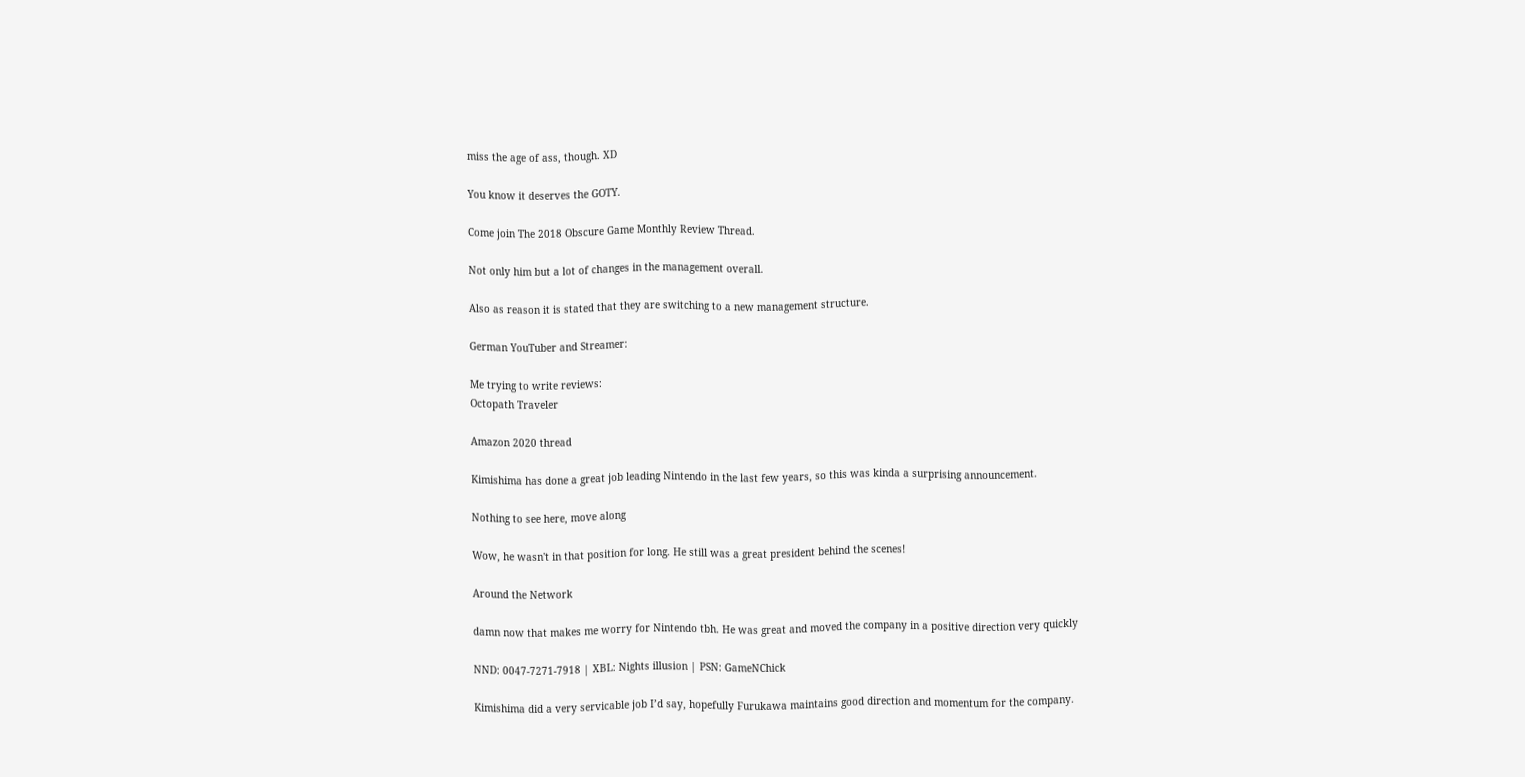miss the age of ass, though. XD

You know it deserves the GOTY.

Come join The 2018 Obscure Game Monthly Review Thread.

Not only him but a lot of changes in the management overall.

Also as reason it is stated that they are switching to a new management structure.

German YouTuber and Streamer:

Me trying to write reviews:
Octopath Traveler

Amazon 2020 thread

Kimishima has done a great job leading Nintendo in the last few years, so this was kinda a surprising announcement.

Nothing to see here, move along

Wow, he wasn't in that position for long. He still was a great president behind the scenes!

Around the Network

damn now that makes me worry for Nintendo tbh. He was great and moved the company in a positive direction very quickly

NND: 0047-7271-7918 | XBL: Nights illusion | PSN: GameNChick

Kimishima did a very servicable job I’d say, hopefully Furukawa maintains good direction and momentum for the company.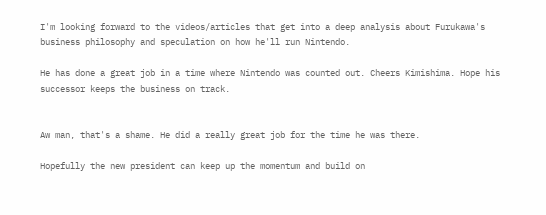I'm looking forward to the videos/articles that get into a deep analysis about Furukawa's business philosophy and speculation on how he'll run Nintendo.

He has done a great job in a time where Nintendo was counted out. Cheers Kimishima. Hope his successor keeps the business on track.


Aw man, that's a shame. He did a really great job for the time he was there.

Hopefully the new president can keep up the momentum and build on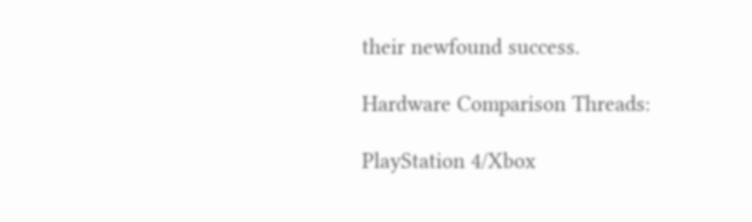their newfound success.

Hardware Comparison Threads:

PlayStation 4/Xbox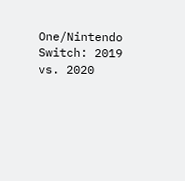One/Nintendo Switch: 2019 vs. 2020